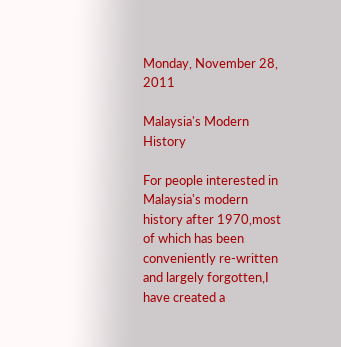Monday, November 28, 2011

Malaysia's Modern History

For people interested in Malaysia's modern history after 1970,most of which has been conveniently re-written and largely forgotten,I have created a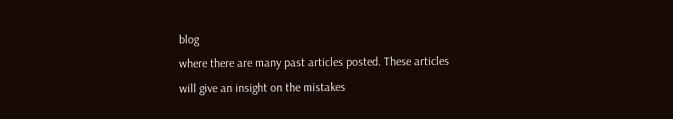blog
where there are many past articles posted. These articles will give an insight on the mistakes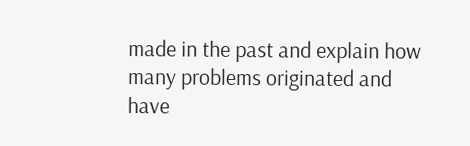made in the past and explain how many problems originated and have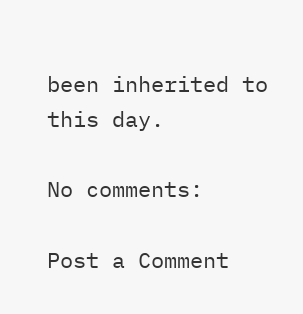been inherited to this day.

No comments:

Post a Comment